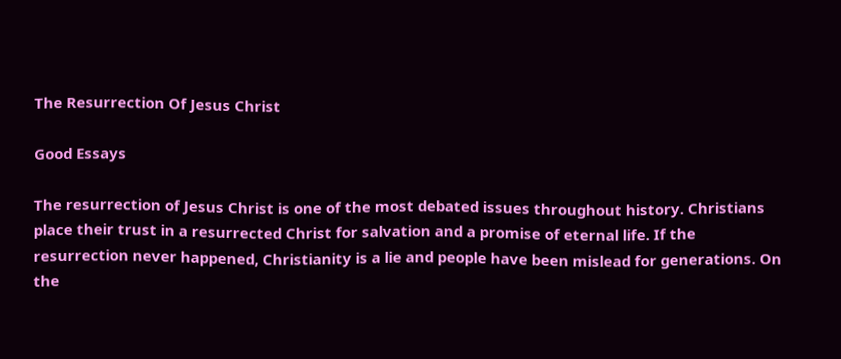The Resurrection Of Jesus Christ

Good Essays

The resurrection of Jesus Christ is one of the most debated issues throughout history. Christians place their trust in a resurrected Christ for salvation and a promise of eternal life. If the resurrection never happened, Christianity is a lie and people have been mislead for generations. On the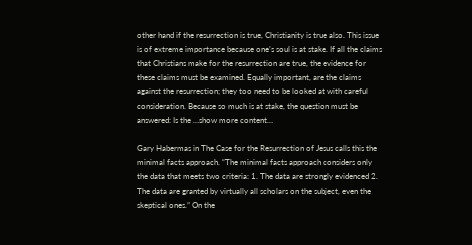other hand if the resurrection is true, Christianity is true also. This issue is of extreme importance because one’s soul is at stake. If all the claims that Christians make for the resurrection are true, the evidence for these claims must be examined. Equally important, are the claims against the resurrection; they too need to be looked at with careful consideration. Because so much is at stake, the question must be answered: Is the …show more content…

Gary Habermas in The Case for the Resurrection of Jesus calls this the minimal facts approach. “The minimal facts approach considers only the data that meets two criteria: 1. The data are strongly evidenced 2. The data are granted by virtually all scholars on the subject, even the skeptical ones.” On the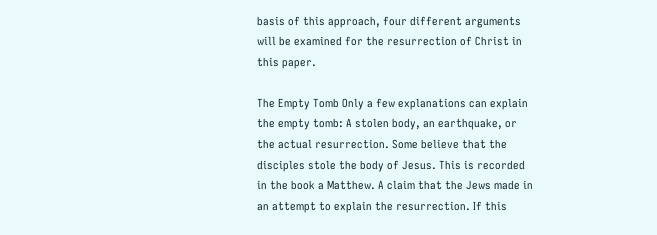basis of this approach, four different arguments will be examined for the resurrection of Christ in this paper.

The Empty Tomb Only a few explanations can explain the empty tomb: A stolen body, an earthquake, or the actual resurrection. Some believe that the disciples stole the body of Jesus. This is recorded in the book a Matthew. A claim that the Jews made in an attempt to explain the resurrection. If this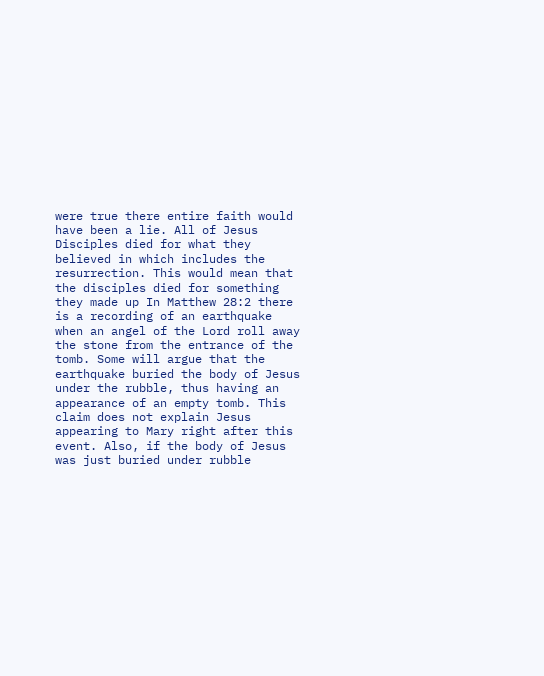were true there entire faith would have been a lie. All of Jesus Disciples died for what they believed in which includes the resurrection. This would mean that the disciples died for something they made up In Matthew 28:2 there is a recording of an earthquake when an angel of the Lord roll away the stone from the entrance of the tomb. Some will argue that the earthquake buried the body of Jesus under the rubble, thus having an appearance of an empty tomb. This claim does not explain Jesus appearing to Mary right after this event. Also, if the body of Jesus was just buried under rubble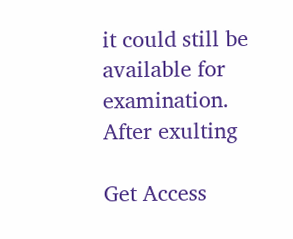it could still be available for examination. After exulting

Get Access